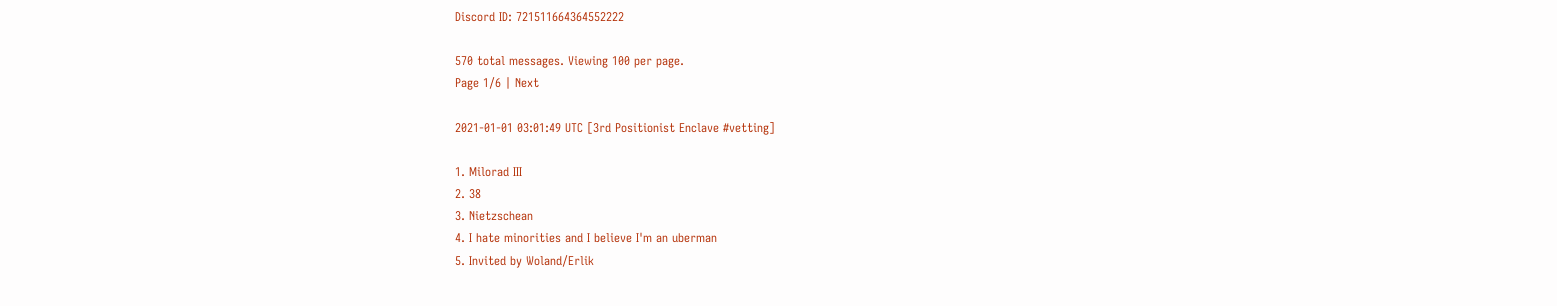Discord ID: 721511664364552222

570 total messages. Viewing 100 per page.
Page 1/6 | Next

2021-01-01 03:01:49 UTC [3rd Positionist Enclave #vetting]

1. Milorad III
2. 38
3. Nietzschean
4. I hate minorities and I believe I'm an uberman
5. Invited by Woland/Erlik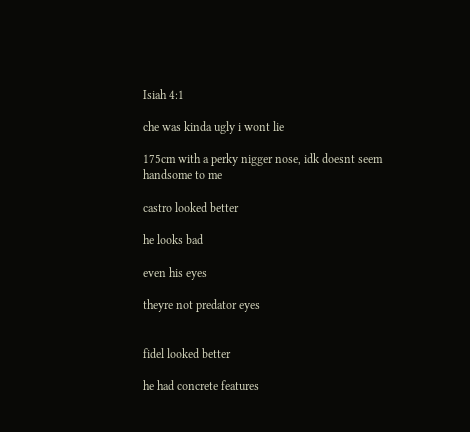Isiah 4:1

che was kinda ugly i wont lie

175cm with a perky nigger nose, idk doesnt seem handsome to me

castro looked better

he looks bad

even his eyes

theyre not predator eyes


fidel looked better

he had concrete features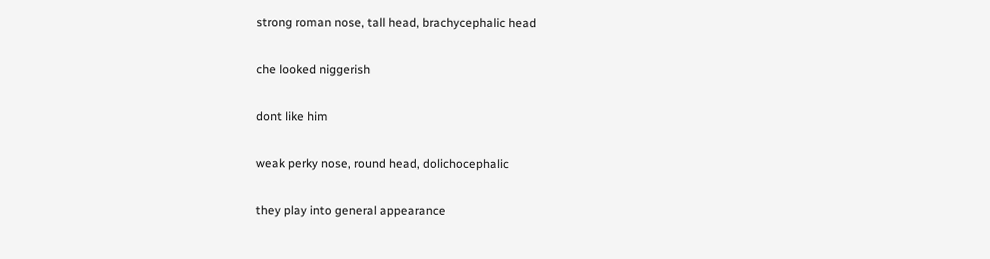strong roman nose, tall head, brachycephalic head

che looked niggerish

dont like him

weak perky nose, round head, dolichocephalic

they play into general appearance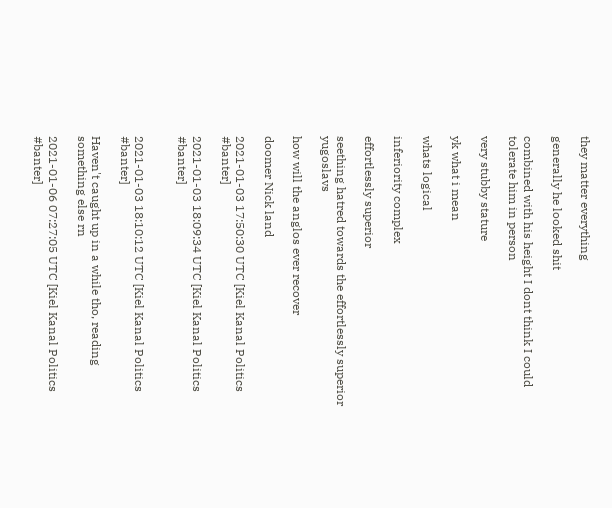they matter everything

generally he looked shit

combined with his height I dont think I could tolerate him in person

very stubby stature

yk what i mean

whats logical

inferiority complex

effortlessly superior

seething hatred towards the effortlessly superior yugoslavs

how will the anglos ever recover

doomer Nick land

2021-01-03 17:50:30 UTC [Kiel Kanal Politics #banter]

2021-01-03 18:09:34 UTC [Kiel Kanal Politics #banter]


2021-01-03 18:10:12 UTC [Kiel Kanal Politics #banter]

Haven't caught up in a while tho, reading something else rn

2021-01-06 07:27:05 UTC [Kiel Kanal Politics #banter]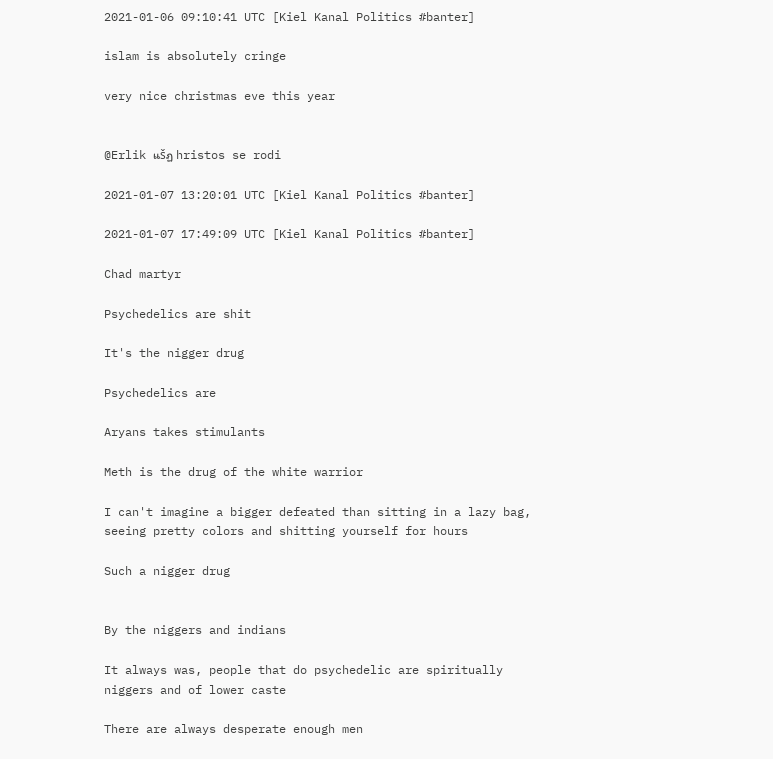2021-01-06 09:10:41 UTC [Kiel Kanal Politics #banter]

islam is absolutely cringe

very nice christmas eve this year


@Erlik แšฏ hristos se rodi

2021-01-07 13:20:01 UTC [Kiel Kanal Politics #banter]

2021-01-07 17:49:09 UTC [Kiel Kanal Politics #banter]

Chad martyr

Psychedelics are shit

It's the nigger drug

Psychedelics are

Aryans takes stimulants

Meth is the drug of the white warrior

I can't imagine a bigger defeated than sitting in a lazy bag, seeing pretty colors and shitting yourself for hours

Such a nigger drug


By the niggers and indians

It always was, people that do psychedelic are spiritually niggers and of lower caste

There are always desperate enough men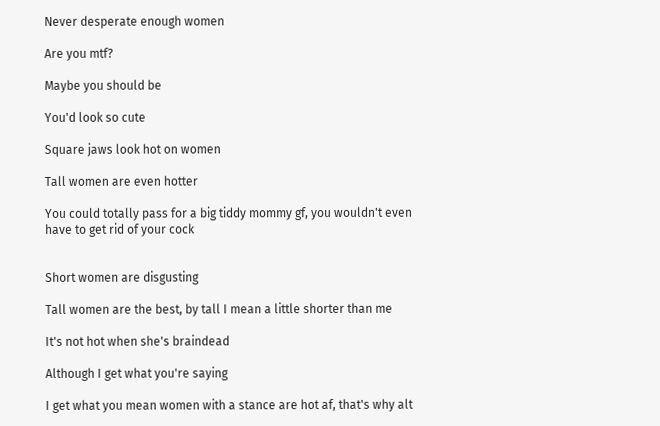Never desperate enough women

Are you mtf?

Maybe you should be

You'd look so cute

Square jaws look hot on women

Tall women are even hotter

You could totally pass for a big tiddy mommy gf, you wouldn't even have to get rid of your cock


Short women are disgusting

Tall women are the best, by tall I mean a little shorter than me

It's not hot when she's braindead

Although I get what you're saying

I get what you mean women with a stance are hot af, that's why alt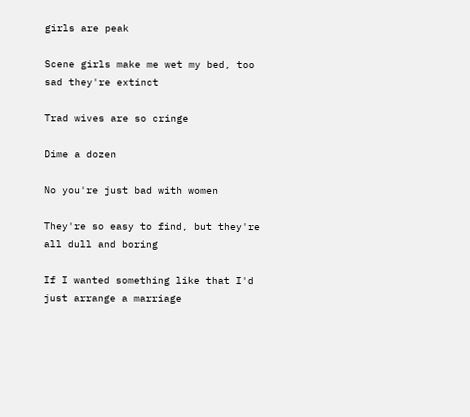girls are peak

Scene girls make me wet my bed, too sad they're extinct

Trad wives are so cringe

Dime a dozen

No you're just bad with women

They're so easy to find, but they're all dull and boring

If I wanted something like that I'd just arrange a marriage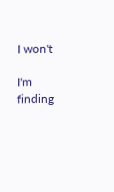I won't

I'm finding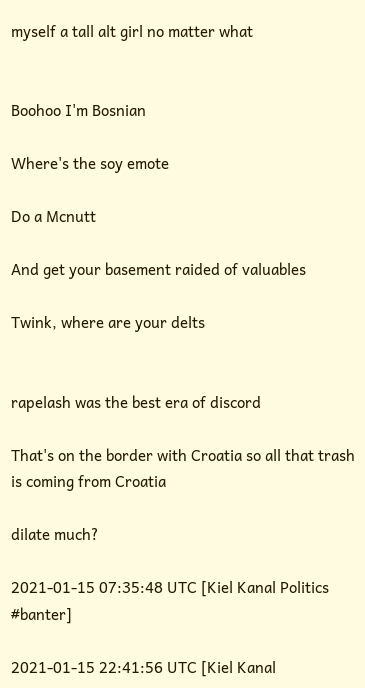myself a tall alt girl no matter what


Boohoo I'm Bosnian

Where's the soy emote

Do a Mcnutt

And get your basement raided of valuables

Twink, where are your delts


rapelash was the best era of discord

That's on the border with Croatia so all that trash is coming from Croatia

dilate much?

2021-01-15 07:35:48 UTC [Kiel Kanal Politics #banter]

2021-01-15 22:41:56 UTC [Kiel Kanal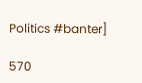Politics #banter]

570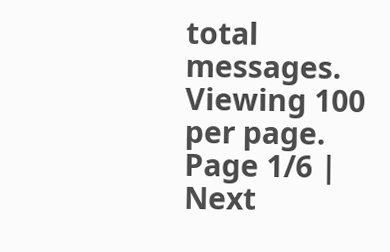total messages. Viewing 100 per page.
Page 1/6 | Next